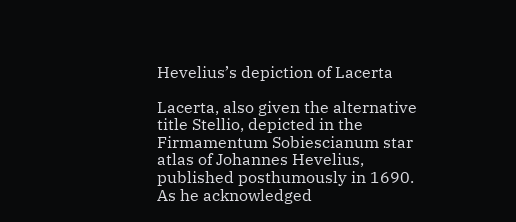Hevelius’s depiction of Lacerta

Lacerta, also given the alternative title Stellio, depicted in the Firmamentum Sobiescianum star atlas of Johannes Hevelius, published posthumously in 1690. As he acknowledged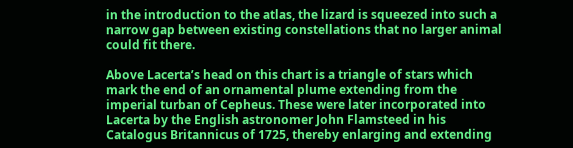in the introduction to the atlas, the lizard is squeezed into such a narrow gap between existing constellations that no larger animal could fit there.

Above Lacerta’s head on this chart is a triangle of stars which mark the end of an ornamental plume extending from the imperial turban of Cepheus. These were later incorporated into Lacerta by the English astronomer John Flamsteed in his Catalogus Britannicus of 1725, thereby enlarging and extending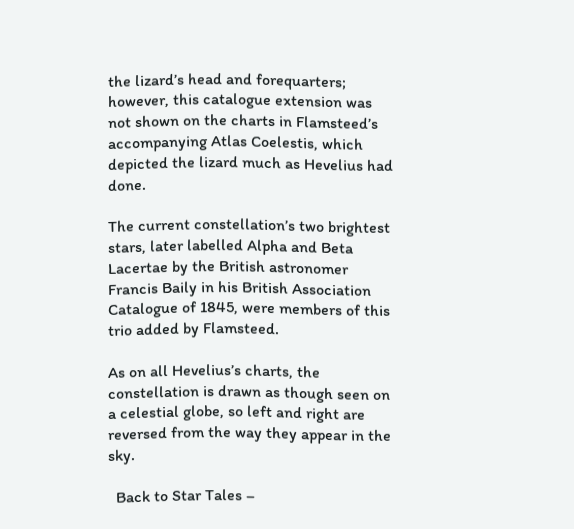the lizard’s head and forequarters; however, this catalogue extension was not shown on the charts in Flamsteed’s accompanying Atlas Coelestis, which depicted the lizard much as Hevelius had done.

The current constellation’s two brightest stars, later labelled Alpha and Beta Lacertae by the British astronomer Francis Baily in his British Association Catalogue of 1845, were members of this trio added by Flamsteed.

As on all Hevelius’s charts, the constellation is drawn as though seen on a celestial globe, so left and right are reversed from the way they appear in the sky.

  Back to Star Tales –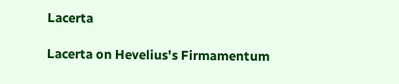Lacerta

Lacerta on Hevelius's Firmamentum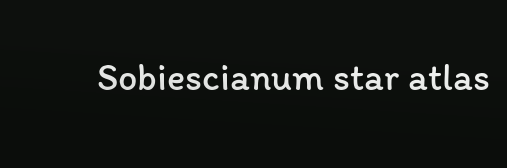Sobiescianum star atlas